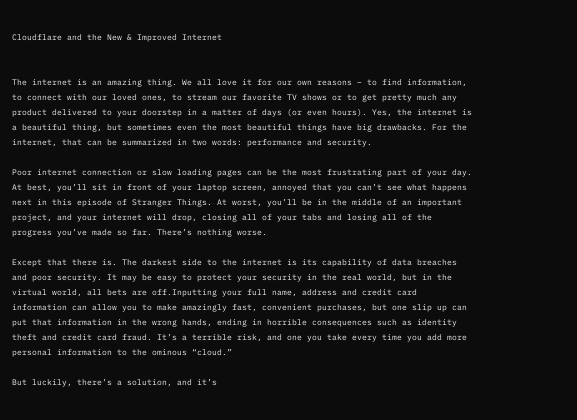Cloudflare and the New & Improved Internet


The internet is an amazing thing. We all love it for our own reasons – to find information, to connect with our loved ones, to stream our favorite TV shows or to get pretty much any product delivered to your doorstep in a matter of days (or even hours). Yes, the internet is a beautiful thing, but sometimes even the most beautiful things have big drawbacks. For the internet, that can be summarized in two words: performance and security.

Poor internet connection or slow loading pages can be the most frustrating part of your day. At best, you’ll sit in front of your laptop screen, annoyed that you can’t see what happens next in this episode of Stranger Things. At worst, you’ll be in the middle of an important project, and your internet will drop, closing all of your tabs and losing all of the progress you’ve made so far. There’s nothing worse.

Except that there is. The darkest side to the internet is its capability of data breaches and poor security. It may be easy to protect your security in the real world, but in the virtual world, all bets are off.Inputting your full name, address and credit card information can allow you to make amazingly fast, convenient purchases, but one slip up can put that information in the wrong hands, ending in horrible consequences such as identity theft and credit card fraud. It’s a terrible risk, and one you take every time you add more personal information to the ominous “cloud.”

But luckily, there’s a solution, and it’s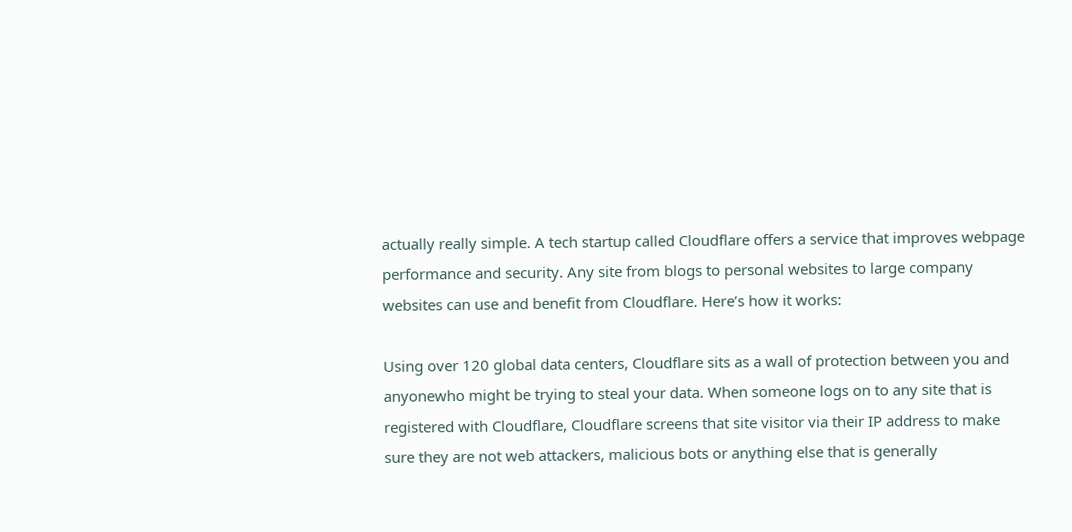actually really simple. A tech startup called Cloudflare offers a service that improves webpage performance and security. Any site from blogs to personal websites to large company websites can use and benefit from Cloudflare. Here’s how it works:

Using over 120 global data centers, Cloudflare sits as a wall of protection between you and anyonewho might be trying to steal your data. When someone logs on to any site that is registered with Cloudflare, Cloudflare screens that site visitor via their IP address to make sure they are not web attackers, malicious bots or anything else that is generally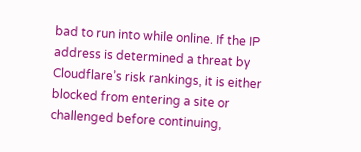bad to run into while online. If the IP address is determined a threat by Cloudflare’s risk rankings, it is either blocked from entering a site or challenged before continuing,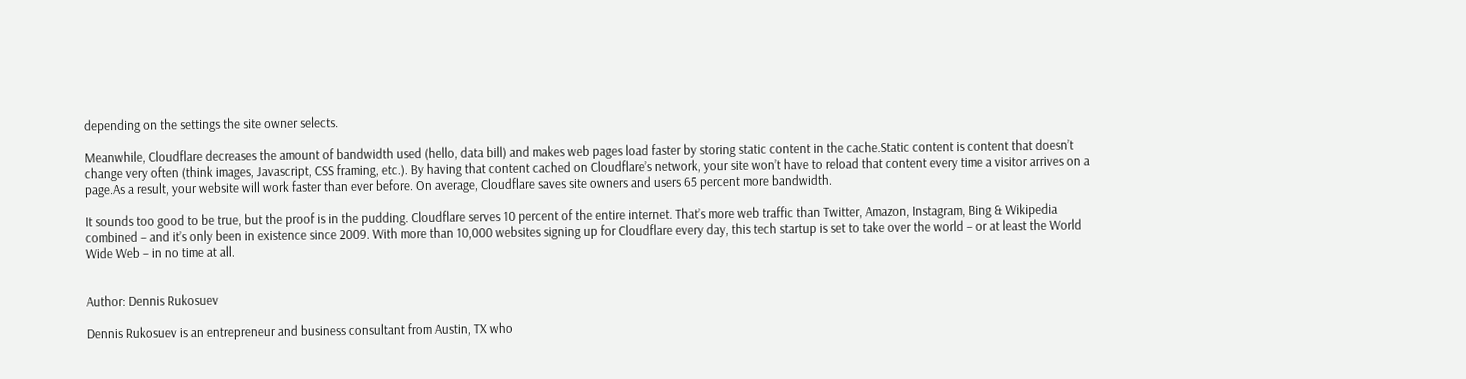depending on the settings the site owner selects.

Meanwhile, Cloudflare decreases the amount of bandwidth used (hello, data bill) and makes web pages load faster by storing static content in the cache.Static content is content that doesn’t change very often (think images, Javascript, CSS framing, etc.). By having that content cached on Cloudflare’s network, your site won’t have to reload that content every time a visitor arrives on a page.As a result, your website will work faster than ever before. On average, Cloudflare saves site owners and users 65 percent more bandwidth.

It sounds too good to be true, but the proof is in the pudding. Cloudflare serves 10 percent of the entire internet. That’s more web traffic than Twitter, Amazon, Instagram, Bing & Wikipedia combined – and it’s only been in existence since 2009. With more than 10,000 websites signing up for Cloudflare every day, this tech startup is set to take over the world – or at least the World Wide Web – in no time at all.


Author: Dennis Rukosuev

Dennis Rukosuev is an entrepreneur and business consultant from Austin, TX who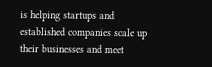is helping startups and established companies scale up their businesses and meet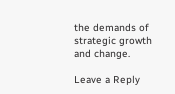the demands of strategic growth and change.

Leave a Reply